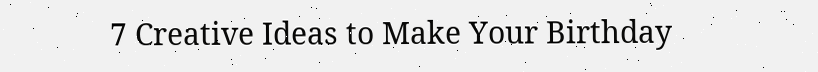7 Creative Ideas to Make Your Birthday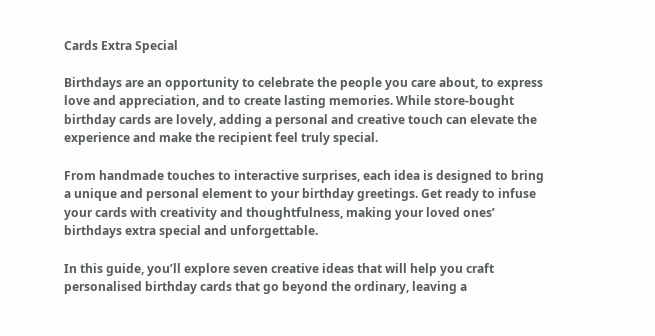Cards Extra Special

Birthdays are an opportunity to celebrate the people you care about, to express love and appreciation, and to create lasting memories. While store-bought birthday cards are lovely, adding a personal and creative touch can elevate the experience and make the recipient feel truly special.

From handmade touches to interactive surprises, each idea is designed to bring a unique and personal element to your birthday greetings. Get ready to infuse your cards with creativity and thoughtfulness, making your loved ones’ birthdays extra special and unforgettable.

In this guide, you’ll explore seven creative ideas that will help you craft personalised birthday cards that go beyond the ordinary, leaving a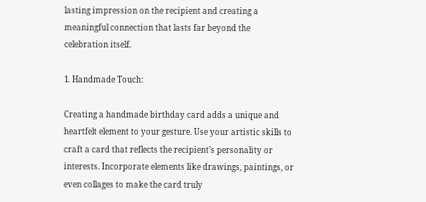lasting impression on the recipient and creating a meaningful connection that lasts far beyond the celebration itself.

1. Handmade Touch:

Creating a handmade birthday card adds a unique and heartfelt element to your gesture. Use your artistic skills to craft a card that reflects the recipient’s personality or interests. Incorporate elements like drawings, paintings, or even collages to make the card truly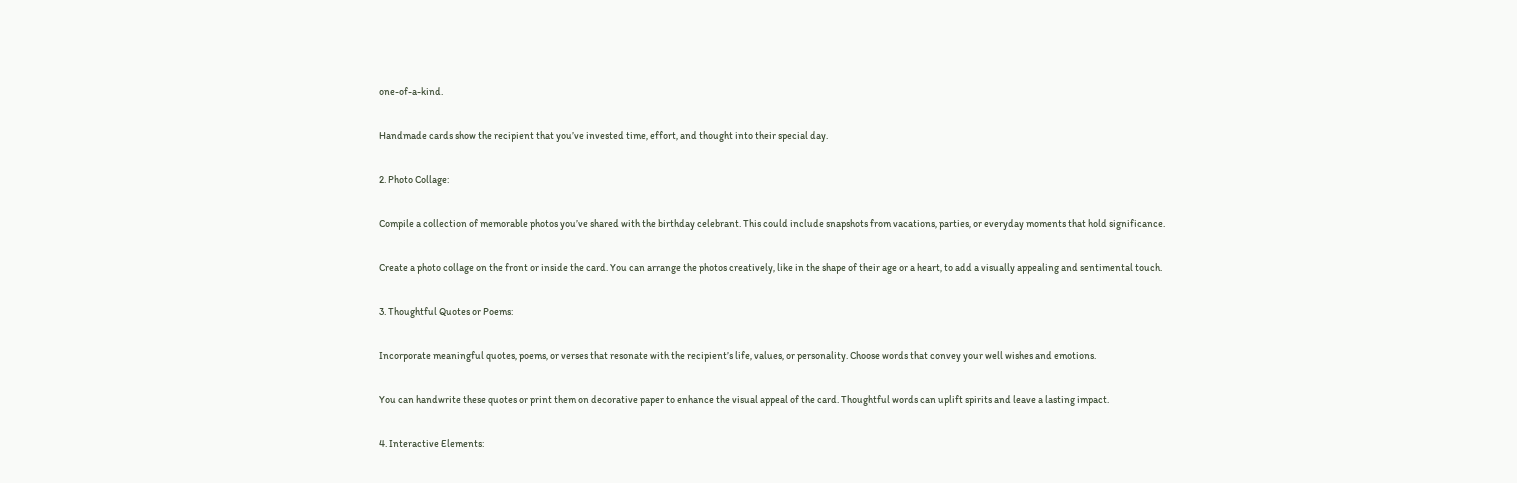one-of-a-kind.

Handmade cards show the recipient that you’ve invested time, effort, and thought into their special day.

2. Photo Collage:

Compile a collection of memorable photos you’ve shared with the birthday celebrant. This could include snapshots from vacations, parties, or everyday moments that hold significance.

Create a photo collage on the front or inside the card. You can arrange the photos creatively, like in the shape of their age or a heart, to add a visually appealing and sentimental touch.

3. Thoughtful Quotes or Poems:

Incorporate meaningful quotes, poems, or verses that resonate with the recipient’s life, values, or personality. Choose words that convey your well wishes and emotions.

You can handwrite these quotes or print them on decorative paper to enhance the visual appeal of the card. Thoughtful words can uplift spirits and leave a lasting impact.

4. Interactive Elements: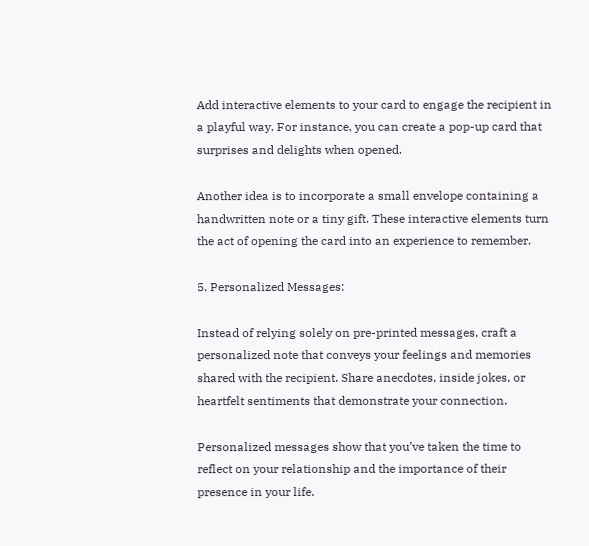Add interactive elements to your card to engage the recipient in a playful way. For instance, you can create a pop-up card that surprises and delights when opened.

Another idea is to incorporate a small envelope containing a handwritten note or a tiny gift. These interactive elements turn the act of opening the card into an experience to remember.

5. Personalized Messages:

Instead of relying solely on pre-printed messages, craft a personalized note that conveys your feelings and memories shared with the recipient. Share anecdotes, inside jokes, or heartfelt sentiments that demonstrate your connection.

Personalized messages show that you’ve taken the time to reflect on your relationship and the importance of their presence in your life.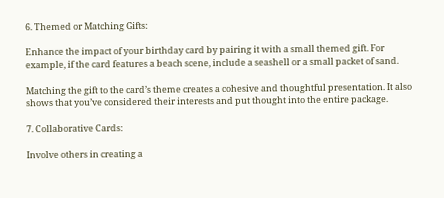6. Themed or Matching Gifts:

Enhance the impact of your birthday card by pairing it with a small themed gift. For example, if the card features a beach scene, include a seashell or a small packet of sand.

Matching the gift to the card’s theme creates a cohesive and thoughtful presentation. It also shows that you’ve considered their interests and put thought into the entire package.

7. Collaborative Cards:

Involve others in creating a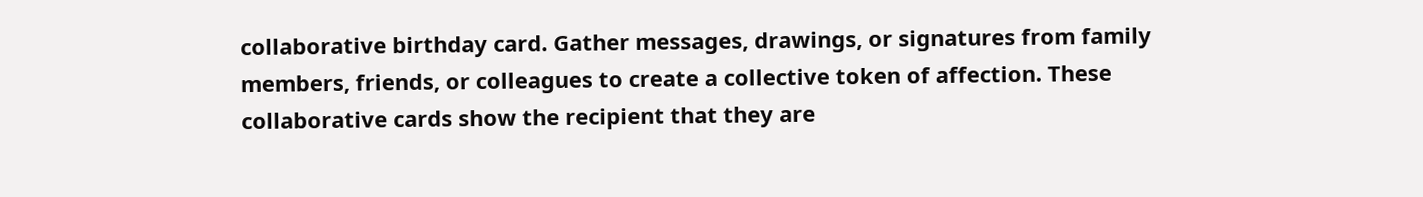collaborative birthday card. Gather messages, drawings, or signatures from family members, friends, or colleagues to create a collective token of affection. These collaborative cards show the recipient that they are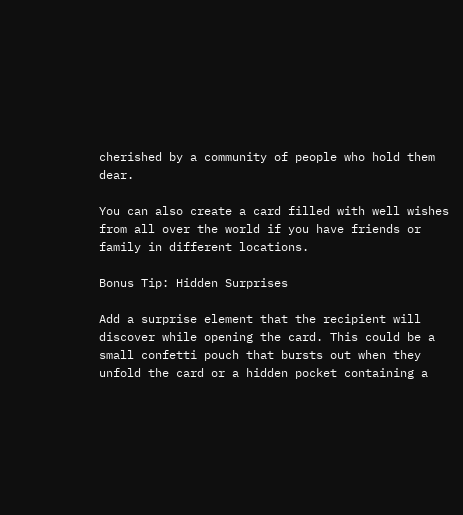cherished by a community of people who hold them dear.

You can also create a card filled with well wishes from all over the world if you have friends or family in different locations.

Bonus Tip: Hidden Surprises

Add a surprise element that the recipient will discover while opening the card. This could be a small confetti pouch that bursts out when they unfold the card or a hidden pocket containing a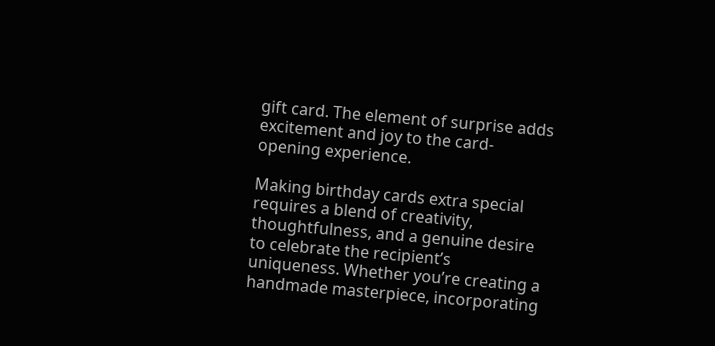gift card. The element of surprise adds excitement and joy to the card-opening experience.

Making birthday cards extra special requires a blend of creativity, thoughtfulness, and a genuine desire to celebrate the recipient’s uniqueness. Whether you’re creating a handmade masterpiece, incorporating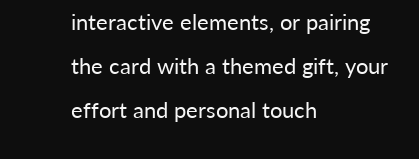interactive elements, or pairing the card with a themed gift, your effort and personal touch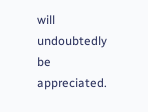will undoubtedly be appreciated.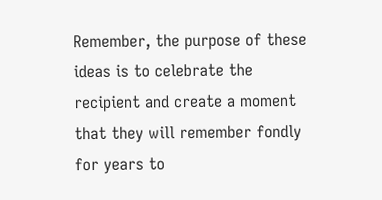Remember, the purpose of these ideas is to celebrate the recipient and create a moment that they will remember fondly for years to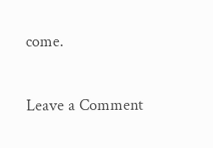come.

Leave a Comment